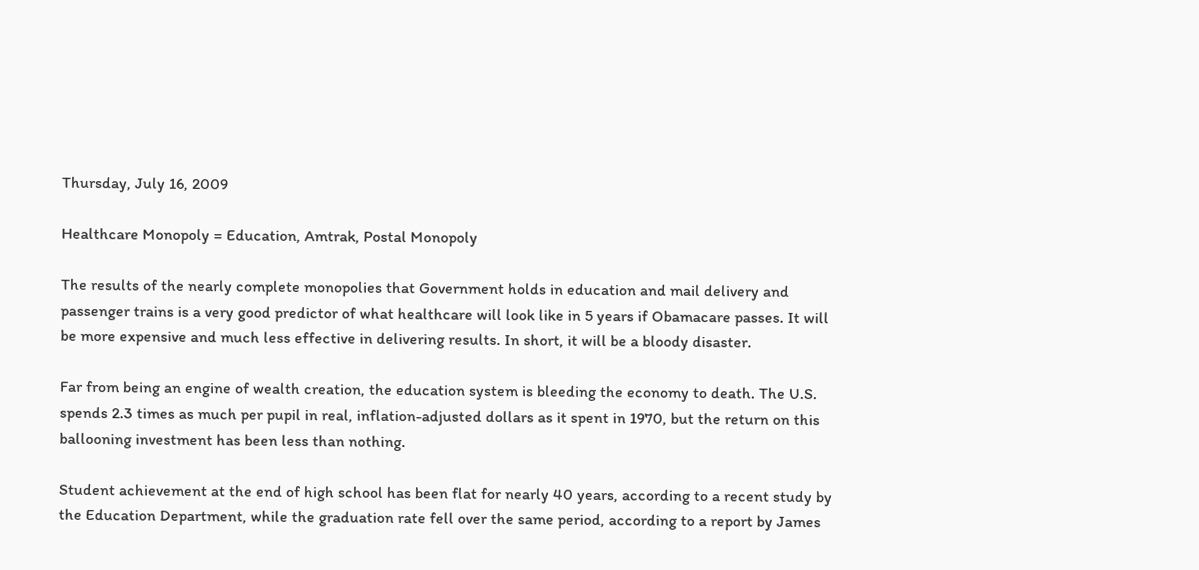Thursday, July 16, 2009

Healthcare Monopoly = Education, Amtrak, Postal Monopoly

The results of the nearly complete monopolies that Government holds in education and mail delivery and passenger trains is a very good predictor of what healthcare will look like in 5 years if Obamacare passes. It will be more expensive and much less effective in delivering results. In short, it will be a bloody disaster.

Far from being an engine of wealth creation, the education system is bleeding the economy to death. The U.S. spends 2.3 times as much per pupil in real, inflation-adjusted dollars as it spent in 1970, but the return on this ballooning investment has been less than nothing.

Student achievement at the end of high school has been flat for nearly 40 years, according to a recent study by the Education Department, while the graduation rate fell over the same period, according to a report by James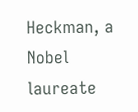Heckman, a Nobel laureate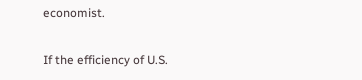economist.

If the efficiency of U.S.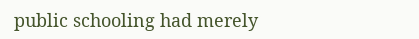public schooling had merely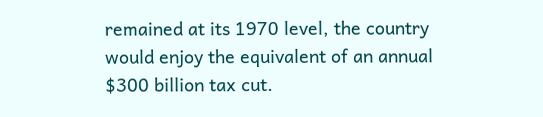remained at its 1970 level, the country would enjoy the equivalent of an annual $300 billion tax cut.